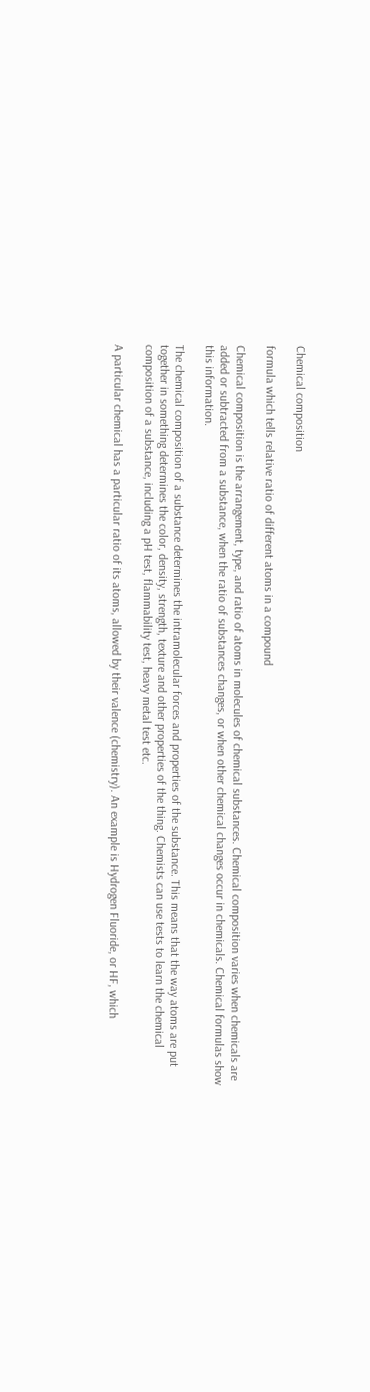Chemical composition

formula which tells relative ratio of different atoms in a compound

Chemical composition is the arrangement, type, and ratio of atoms in molecules of chemical substances. Chemical composition varies when chemicals are added or subtracted from a substance, when the ratio of substances changes, or when other chemical changes occur in chemicals. Chemical formulas show this information.

The chemical composition of a substance determines the intramolecular forces and properties of the substance. This means that the way atoms are put together in something determines the color, density, strength, texture and other properties of the thing. Chemists can use tests to learn the chemical composition of a substance, including a pH test, flammability test, heavy metal test etc.

A particular chemical has a particular ratio of its atoms, allowed by their valence (chemistry). An example is Hydrogen Fluoride, or HF, which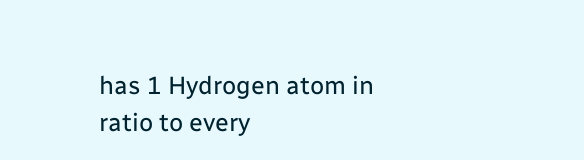has 1 Hydrogen atom in ratio to every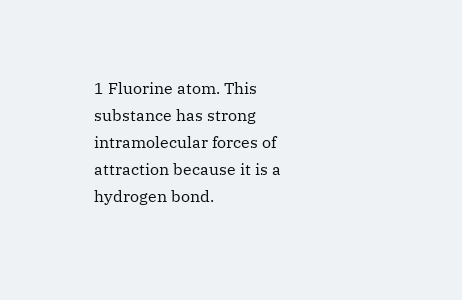1 Fluorine atom. This substance has strong intramolecular forces of attraction because it is a hydrogen bond.